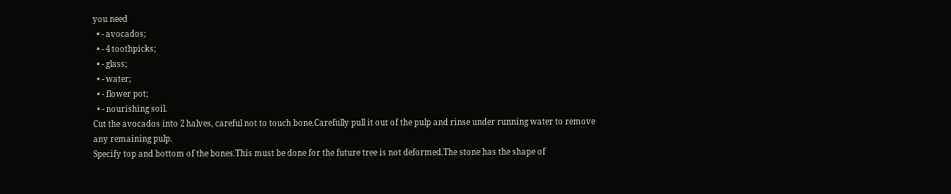you need
  • - avocados;
  • - 4 toothpicks;
  • - glass;
  • - water;
  • - flower pot;
  • - nourishing soil.
Cut the avocados into 2 halves, careful not to touch bone.Carefully pull it out of the pulp and rinse under running water to remove any remaining pulp.
Specify top and bottom of the bones.This must be done for the future tree is not deformed.The stone has the shape of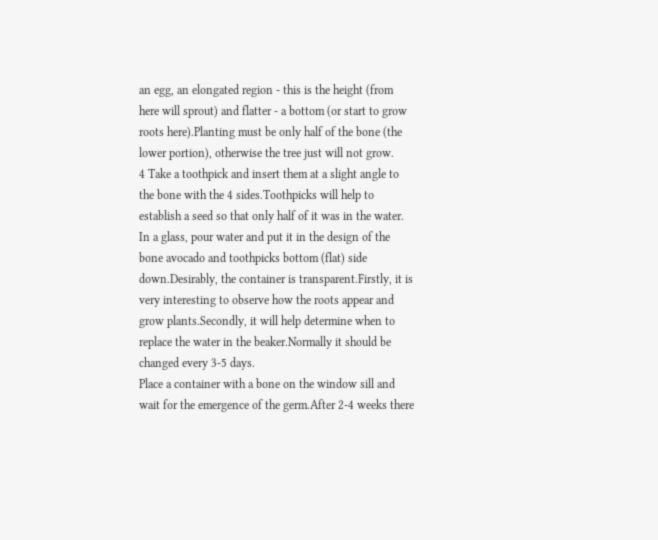an egg, an elongated region - this is the height (from here will sprout) and flatter - a bottom (or start to grow roots here).Planting must be only half of the bone (the lower portion), otherwise the tree just will not grow.
4 Take a toothpick and insert them at a slight angle to the bone with the 4 sides.Toothpicks will help to establish a seed so that only half of it was in the water.
In a glass, pour water and put it in the design of the bone avocado and toothpicks bottom (flat) side down.Desirably, the container is transparent.Firstly, it is very interesting to observe how the roots appear and grow plants.Secondly, it will help determine when to replace the water in the beaker.Normally it should be changed every 3-5 days.
Place a container with a bone on the window sill and wait for the emergence of the germ.After 2-4 weeks there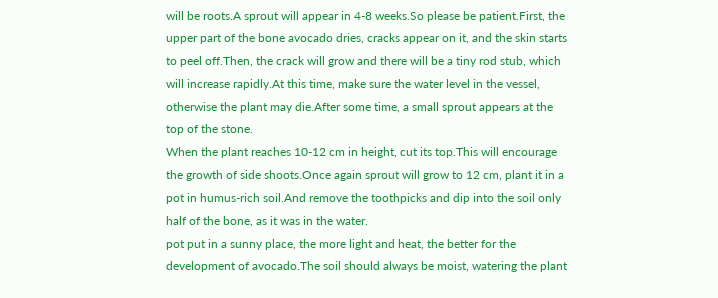will be roots.A sprout will appear in 4-8 weeks.So please be patient.First, the upper part of the bone avocado dries, cracks appear on it, and the skin starts to peel off.Then, the crack will grow and there will be a tiny rod stub, which will increase rapidly.At this time, make sure the water level in the vessel, otherwise the plant may die.After some time, a small sprout appears at the top of the stone.
When the plant reaches 10-12 cm in height, cut its top.This will encourage the growth of side shoots.Once again sprout will grow to 12 cm, plant it in a pot in humus-rich soil.And remove the toothpicks and dip into the soil only half of the bone, as it was in the water.
pot put in a sunny place, the more light and heat, the better for the development of avocado.The soil should always be moist, watering the plant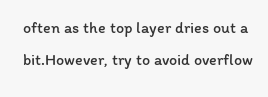often as the top layer dries out a bit.However, try to avoid overflow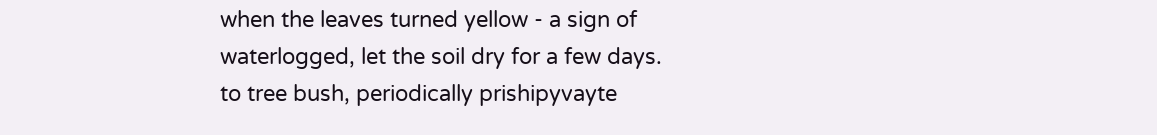when the leaves turned yellow - a sign of waterlogged, let the soil dry for a few days.
to tree bush, periodically prishipyvayte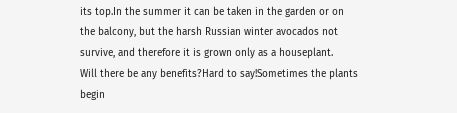its top.In the summer it can be taken in the garden or on the balcony, but the harsh Russian winter avocados not survive, and therefore it is grown only as a houseplant.
Will there be any benefits?Hard to say!Sometimes the plants begin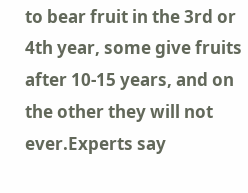to bear fruit in the 3rd or 4th year, some give fruits after 10-15 years, and on the other they will not ever.Experts say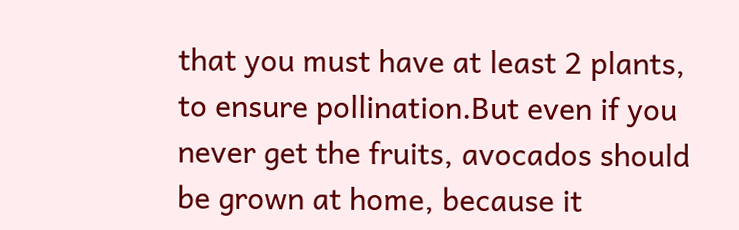that you must have at least 2 plants, to ensure pollination.But even if you never get the fruits, avocados should be grown at home, because it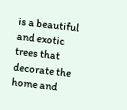is a beautiful and exotic trees that decorate the home and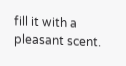fill it with a pleasant scent.